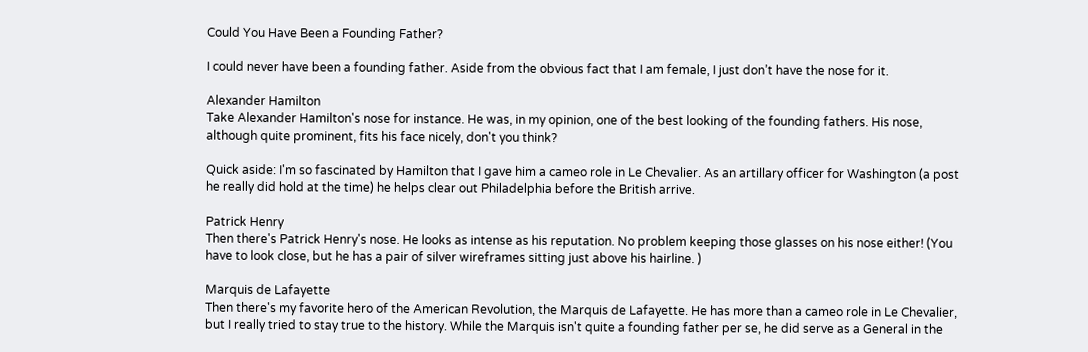Could You Have Been a Founding Father?

I could never have been a founding father. Aside from the obvious fact that I am female, I just don’t have the nose for it.

Alexander Hamilton
Take Alexander Hamilton's nose for instance. He was, in my opinion, one of the best looking of the founding fathers. His nose, although quite prominent, fits his face nicely, don't you think?

Quick aside: I'm so fascinated by Hamilton that I gave him a cameo role in Le Chevalier. As an artillary officer for Washington (a post he really did hold at the time) he helps clear out Philadelphia before the British arrive.

Patrick Henry
Then there's Patrick Henry's nose. He looks as intense as his reputation. No problem keeping those glasses on his nose either! (You have to look close, but he has a pair of silver wireframes sitting just above his hairline. )

Marquis de Lafayette
Then there's my favorite hero of the American Revolution, the Marquis de Lafayette. He has more than a cameo role in Le Chevalier, but I really tried to stay true to the history. While the Marquis isn't quite a founding father per se, he did serve as a General in the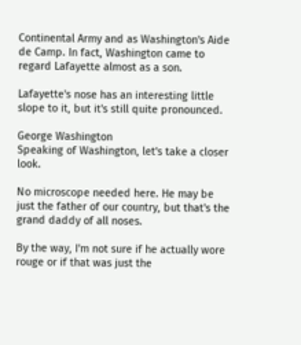Continental Army and as Washington's Aide de Camp. In fact, Washington came to regard Lafayette almost as a son.

Lafayette's nose has an interesting little slope to it, but it's still quite pronounced.

George Washington
Speaking of Washington, let's take a closer look.

No microscope needed here. He may be just the father of our country, but that's the grand daddy of all noses.

By the way, I'm not sure if he actually wore rouge or if that was just the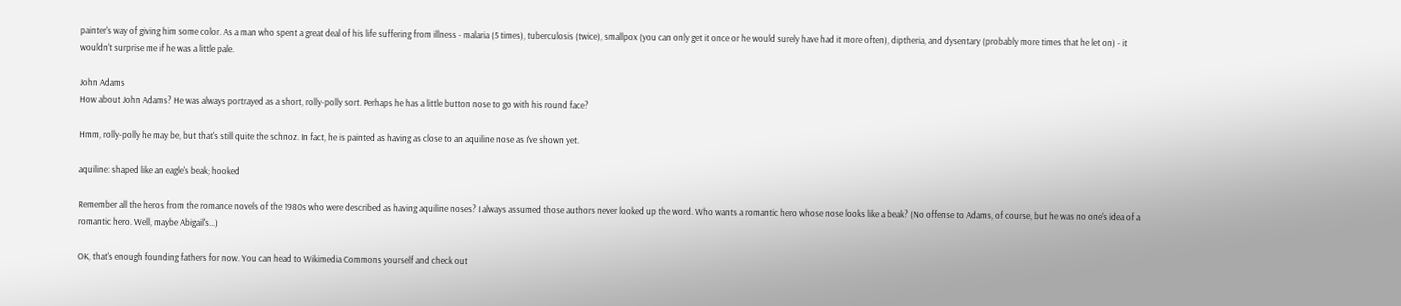painter's way of giving him some color. As a man who spent a great deal of his life suffering from illness - malaria (5 times), tuberculosis (twice), smallpox (you can only get it once or he would surely have had it more often), diptheria, and dysentary (probably more times that he let on) - it wouldn't surprise me if he was a little pale.

John Adams
How about John Adams? He was always portrayed as a short, rolly-polly sort. Perhaps he has a little button nose to go with his round face?

Hmm, rolly-polly he may be, but that's still quite the schnoz. In fact, he is painted as having as close to an aquiline nose as I've shown yet.

aquiline: shaped like an eagle's beak; hooked

Remember all the heros from the romance novels of the 1980s who were described as having aquiline noses? I always assumed those authors never looked up the word. Who wants a romantic hero whose nose looks like a beak? (No offense to Adams, of course, but he was no one's idea of a romantic hero. Well, maybe Abigail's...)

OK, that's enough founding fathers for now. You can head to Wikimedia Commons yourself and check out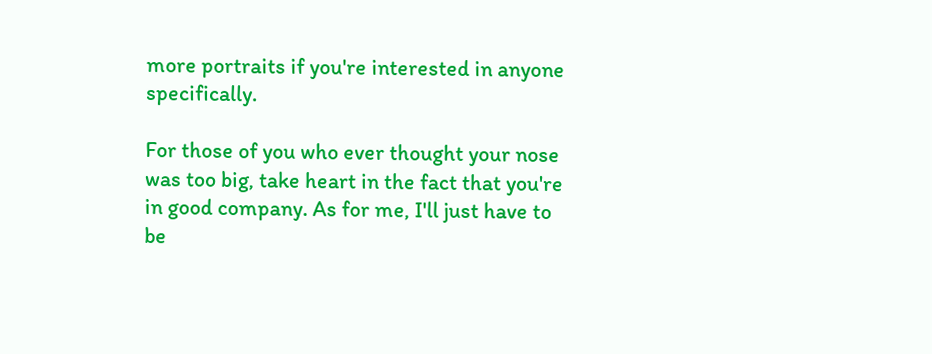more portraits if you're interested in anyone specifically.

For those of you who ever thought your nose was too big, take heart in the fact that you're in good company. As for me, I'll just have to be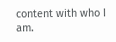content with who I am.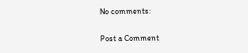No comments:

Post a Comment